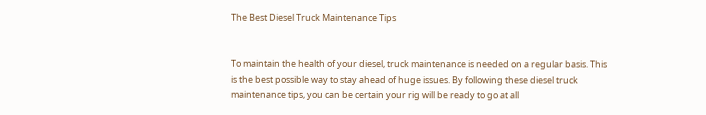The Best Diesel Truck Maintenance Tips


To maintain the health of your diesel, truck maintenance is needed on a regular basis. This is the best possible way to stay ahead of huge issues. By following these diesel truck maintenance tips, you can be certain your rig will be ready to go at all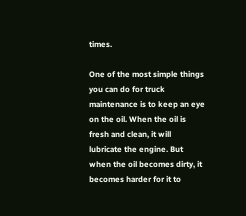times.

One of the most simple things you can do for truck maintenance is to keep an eye on the oil. When the oil is fresh and clean, it will lubricate the engine. But when the oil becomes dirty, it becomes harder for it to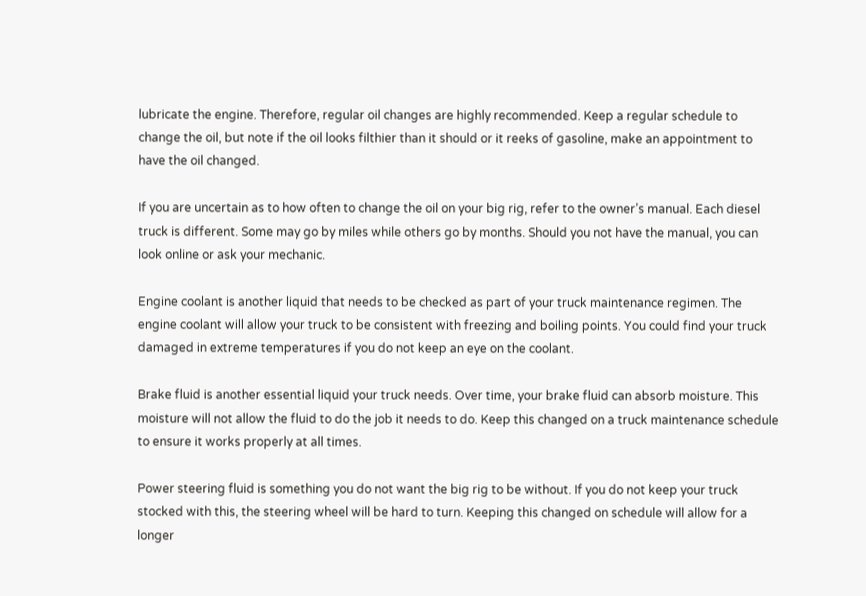lubricate the engine. Therefore, regular oil changes are highly recommended. Keep a regular schedule to change the oil, but note if the oil looks filthier than it should or it reeks of gasoline, make an appointment to have the oil changed.

If you are uncertain as to how often to change the oil on your big rig, refer to the owner’s manual. Each diesel truck is different. Some may go by miles while others go by months. Should you not have the manual, you can look online or ask your mechanic.

Engine coolant is another liquid that needs to be checked as part of your truck maintenance regimen. The engine coolant will allow your truck to be consistent with freezing and boiling points. You could find your truck damaged in extreme temperatures if you do not keep an eye on the coolant.

Brake fluid is another essential liquid your truck needs. Over time, your brake fluid can absorb moisture. This moisture will not allow the fluid to do the job it needs to do. Keep this changed on a truck maintenance schedule to ensure it works properly at all times.

Power steering fluid is something you do not want the big rig to be without. If you do not keep your truck stocked with this, the steering wheel will be hard to turn. Keeping this changed on schedule will allow for a longer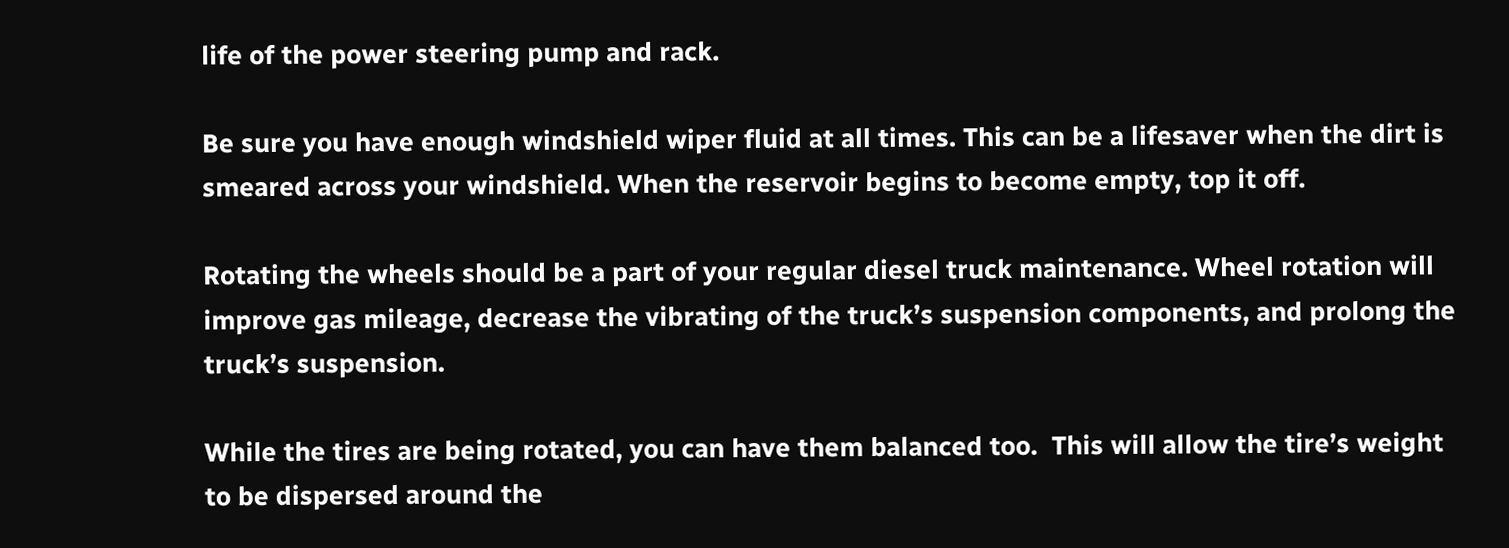life of the power steering pump and rack.

Be sure you have enough windshield wiper fluid at all times. This can be a lifesaver when the dirt is smeared across your windshield. When the reservoir begins to become empty, top it off.

Rotating the wheels should be a part of your regular diesel truck maintenance. Wheel rotation will improve gas mileage, decrease the vibrating of the truck’s suspension components, and prolong the truck’s suspension.

While the tires are being rotated, you can have them balanced too.  This will allow the tire’s weight to be dispersed around the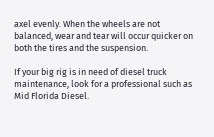axel evenly. When the wheels are not balanced, wear and tear will occur quicker on both the tires and the suspension.

If your big rig is in need of diesel truck maintenance, look for a professional such as Mid Florida Diesel.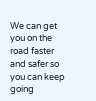We can get you on the road faster and safer so you can keep going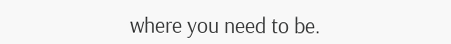where you need to be.